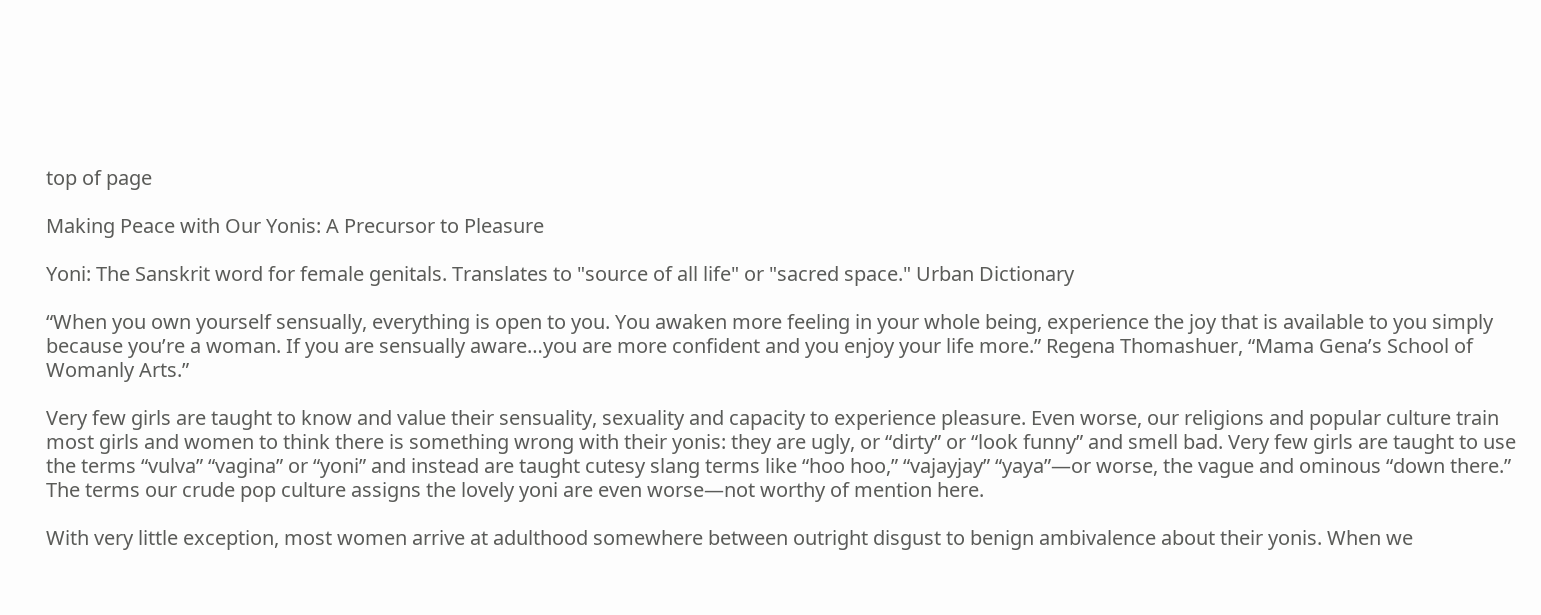top of page

Making Peace with Our Yonis: A Precursor to Pleasure

Yoni: The Sanskrit word for female genitals. Translates to "source of all life" or "sacred space." Urban Dictionary

“When you own yourself sensually, everything is open to you. You awaken more feeling in your whole being, experience the joy that is available to you simply because you’re a woman. If you are sensually aware…you are more confident and you enjoy your life more.” Regena Thomashuer, “Mama Gena’s School of Womanly Arts.”

Very few girls are taught to know and value their sensuality, sexuality and capacity to experience pleasure. Even worse, our religions and popular culture train most girls and women to think there is something wrong with their yonis: they are ugly, or “dirty” or “look funny” and smell bad. Very few girls are taught to use the terms “vulva” “vagina” or “yoni” and instead are taught cutesy slang terms like “hoo hoo,” “vajayjay” “yaya”—or worse, the vague and ominous “down there.” The terms our crude pop culture assigns the lovely yoni are even worse—not worthy of mention here.

With very little exception, most women arrive at adulthood somewhere between outright disgust to benign ambivalence about their yonis. When we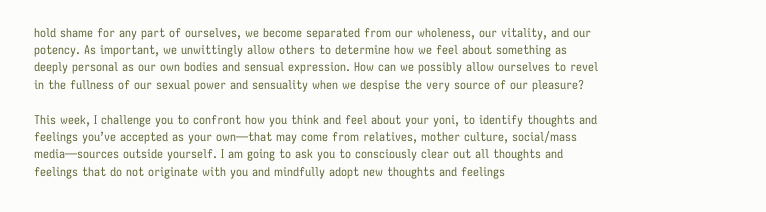hold shame for any part of ourselves, we become separated from our wholeness, our vitality, and our potency. As important, we unwittingly allow others to determine how we feel about something as deeply personal as our own bodies and sensual expression. How can we possibly allow ourselves to revel in the fullness of our sexual power and sensuality when we despise the very source of our pleasure?

This week, I challenge you to confront how you think and feel about your yoni, to identify thoughts and feelings you’ve accepted as your own—that may come from relatives, mother culture, social/mass media—sources outside yourself. I am going to ask you to consciously clear out all thoughts and feelings that do not originate with you and mindfully adopt new thoughts and feelings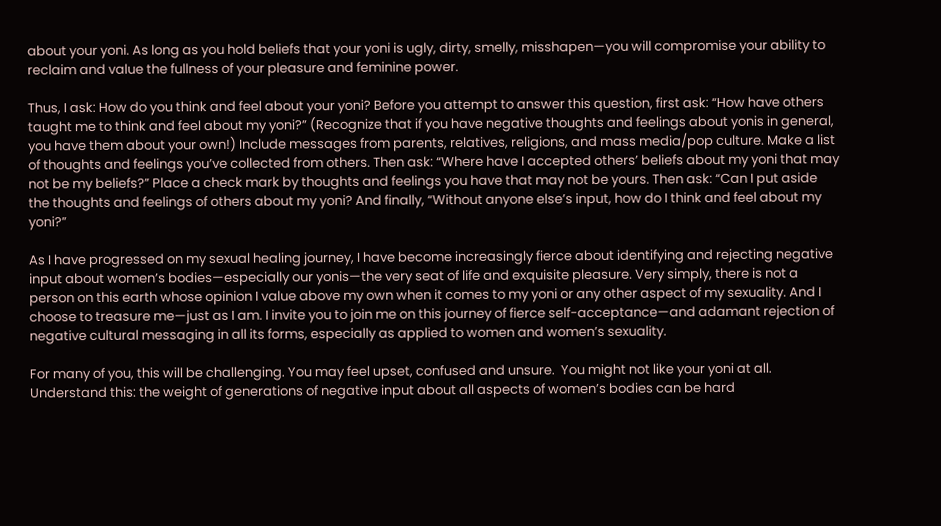about your yoni. As long as you hold beliefs that your yoni is ugly, dirty, smelly, misshapen—you will compromise your ability to reclaim and value the fullness of your pleasure and feminine power.

Thus, I ask: How do you think and feel about your yoni? Before you attempt to answer this question, first ask: “How have others taught me to think and feel about my yoni?” (Recognize that if you have negative thoughts and feelings about yonis in general, you have them about your own!) Include messages from parents, relatives, religions, and mass media/pop culture. Make a list of thoughts and feelings you’ve collected from others. Then ask: “Where have I accepted others’ beliefs about my yoni that may not be my beliefs?” Place a check mark by thoughts and feelings you have that may not be yours. Then ask: “Can I put aside the thoughts and feelings of others about my yoni? And finally, “Without anyone else’s input, how do I think and feel about my yoni?”

As I have progressed on my sexual healing journey, I have become increasingly fierce about identifying and rejecting negative input about women’s bodies—especially our yonis—the very seat of life and exquisite pleasure. Very simply, there is not a person on this earth whose opinion I value above my own when it comes to my yoni or any other aspect of my sexuality. And I choose to treasure me—just as I am. I invite you to join me on this journey of fierce self-acceptance—and adamant rejection of negative cultural messaging in all its forms, especially as applied to women and women’s sexuality.

For many of you, this will be challenging. You may feel upset, confused and unsure.  You might not like your yoni at all. Understand this: the weight of generations of negative input about all aspects of women’s bodies can be hard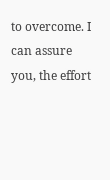to overcome. I can assure you, the effort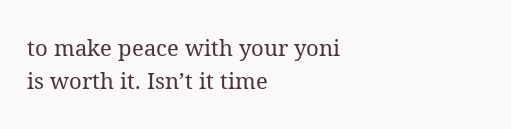to make peace with your yoni is worth it. Isn’t it time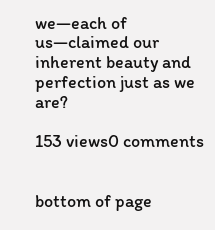we—each of us—claimed our inherent beauty and perfection just as we are?

153 views0 comments


bottom of page